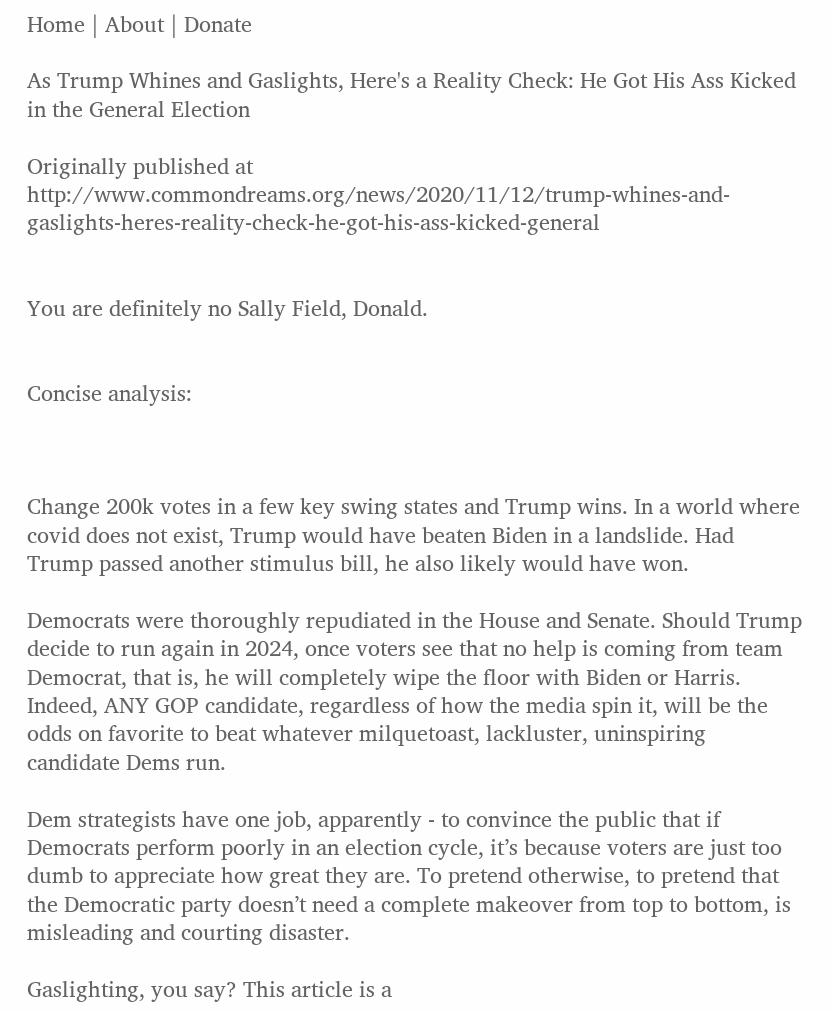Home | About | Donate

As Trump Whines and Gaslights, Here's a Reality Check: He Got His Ass Kicked in the General Election

Originally published at http://www.commondreams.org/news/2020/11/12/trump-whines-and-gaslights-heres-reality-check-he-got-his-ass-kicked-general


You are definitely no Sally Field, Donald.


Concise analysis:



Change 200k votes in a few key swing states and Trump wins. In a world where covid does not exist, Trump would have beaten Biden in a landslide. Had Trump passed another stimulus bill, he also likely would have won.

Democrats were thoroughly repudiated in the House and Senate. Should Trump decide to run again in 2024, once voters see that no help is coming from team Democrat, that is, he will completely wipe the floor with Biden or Harris. Indeed, ANY GOP candidate, regardless of how the media spin it, will be the odds on favorite to beat whatever milquetoast, lackluster, uninspiring candidate Dems run.

Dem strategists have one job, apparently - to convince the public that if Democrats perform poorly in an election cycle, it’s because voters are just too dumb to appreciate how great they are. To pretend otherwise, to pretend that the Democratic party doesn’t need a complete makeover from top to bottom, is misleading and courting disaster.

Gaslighting, you say? This article is a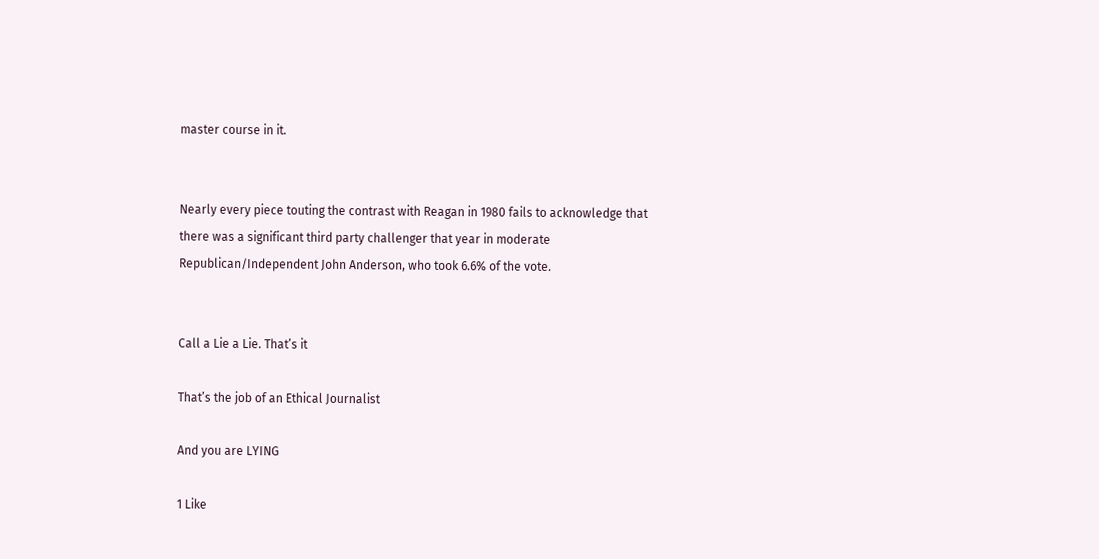master course in it.


Nearly every piece touting the contrast with Reagan in 1980 fails to acknowledge that there was a significant third party challenger that year in moderate Republican/Independent John Anderson, who took 6.6% of the vote.


Call a Lie a Lie. That’s it

That’s the job of an Ethical Journalist

And you are LYING

1 Like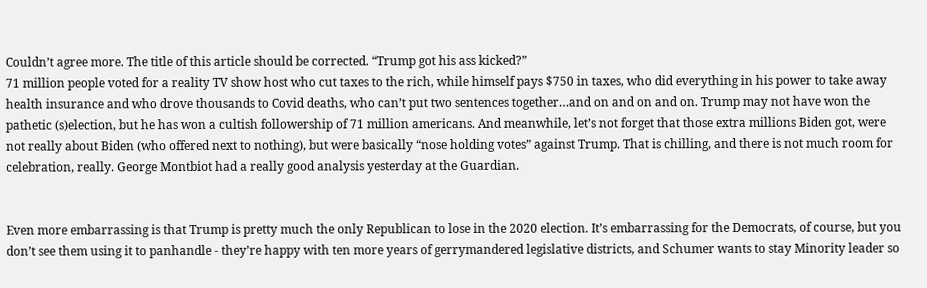Couldn’t agree more. The title of this article should be corrected. “Trump got his ass kicked?”
71 million people voted for a reality TV show host who cut taxes to the rich, while himself pays $750 in taxes, who did everything in his power to take away health insurance and who drove thousands to Covid deaths, who can’t put two sentences together…and on and on and on. Trump may not have won the pathetic (s)election, but he has won a cultish followership of 71 million americans. And meanwhile, let’s not forget that those extra millions Biden got, were not really about Biden (who offered next to nothing), but were basically “nose holding votes” against Trump. That is chilling, and there is not much room for celebration, really. George Montbiot had a really good analysis yesterday at the Guardian.


Even more embarrassing is that Trump is pretty much the only Republican to lose in the 2020 election. It’s embarrassing for the Democrats, of course, but you don’t see them using it to panhandle - they’re happy with ten more years of gerrymandered legislative districts, and Schumer wants to stay Minority leader so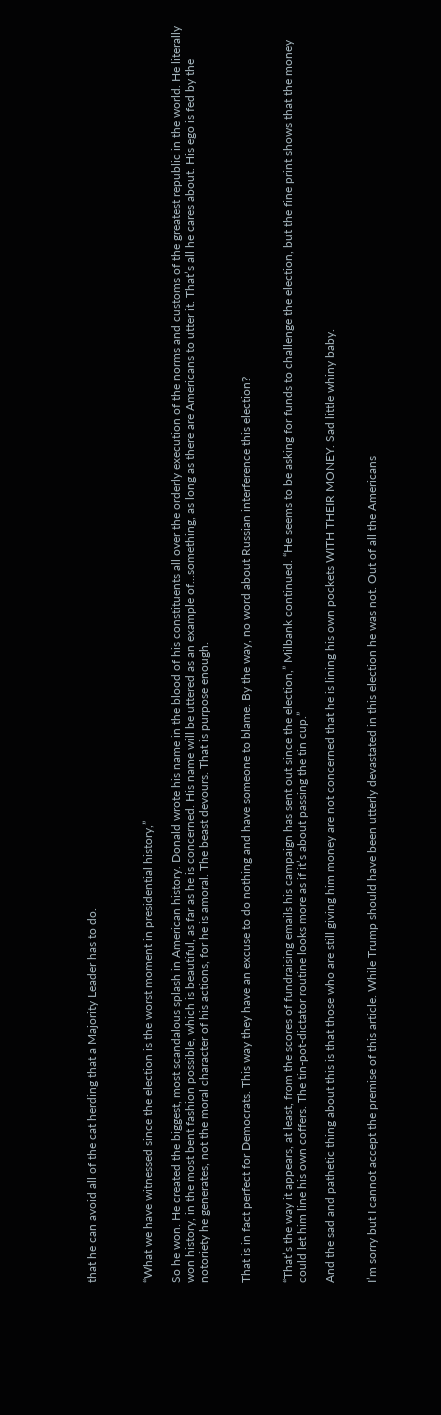that he can avoid all of the cat herding that a Majority Leader has to do.



“What we have witnessed since the election is the worst moment in presidential history,”

So he won. He created the biggest, most scandalous splash in American history. Donald wrote his name in the blood of his constituents all over the orderly execution of the norms and customs of the greatest republic in the world. He literally won history, in the most bent fashion possible, which is beautiful, as far as he is concerned. His name will be uttered as an example of…something, as long as there are Americans to utter it. That’s all he cares about. His ego is fed by the notoriety he generates, not the moral character of his actions, for he is amoral. The beast devours. That is purpose enough.


That is in fact perfect for Democrats. This way they have an excuse to do nothing and have someone to blame. By the way, no word about Russian interference this election?


“That’s the way it appears, at least, from the scores of fundraising emails his campaign has sent out since the election,” Milbank continued. “He seems to be asking for funds to challenge the election, but the fine print shows that the money could let him line his own coffers. The tin-pot-dictator routine looks more as if it’s about passing the tin cup.”

And the sad and pathetic thing about this is that those who are still giving him money are not concerned that he is lining his own pockets WITH THEIR MONEY. Sad little whiny baby.


I’m sorry but I cannot accept the premise of this article. While Trump should have been utterly devastated in this election he was not. Out of all the Americans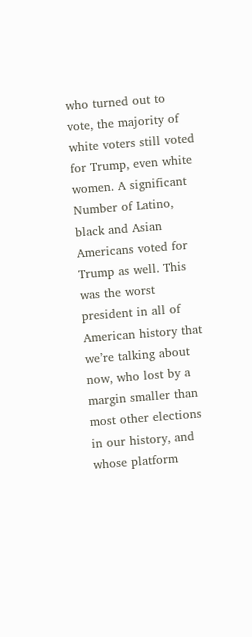who turned out to vote, the majority of white voters still voted for Trump, even white women. A significant Number of Latino, black and Asian Americans voted for Trump as well. This was the worst president in all of American history that we’re talking about now, who lost by a margin smaller than most other elections in our history, and whose platform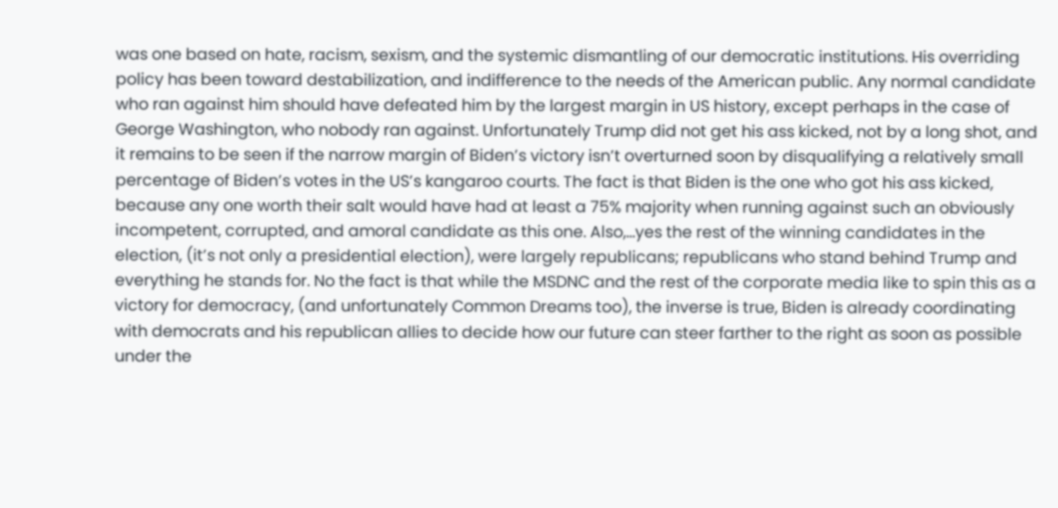was one based on hate, racism, sexism, and the systemic dismantling of our democratic institutions. His overriding policy has been toward destabilization, and indifference to the needs of the American public. Any normal candidate who ran against him should have defeated him by the largest margin in US history, except perhaps in the case of George Washington, who nobody ran against. Unfortunately Trump did not get his ass kicked, not by a long shot, and it remains to be seen if the narrow margin of Biden’s victory isn’t overturned soon by disqualifying a relatively small percentage of Biden’s votes in the US’s kangaroo courts. The fact is that Biden is the one who got his ass kicked, because any one worth their salt would have had at least a 75% majority when running against such an obviously incompetent, corrupted, and amoral candidate as this one. Also,…yes the rest of the winning candidates in the election, (it’s not only a presidential election), were largely republicans; republicans who stand behind Trump and everything he stands for. No the fact is that while the MSDNC and the rest of the corporate media like to spin this as a victory for democracy, (and unfortunately Common Dreams too), the inverse is true, Biden is already coordinating with democrats and his republican allies to decide how our future can steer farther to the right as soon as possible under the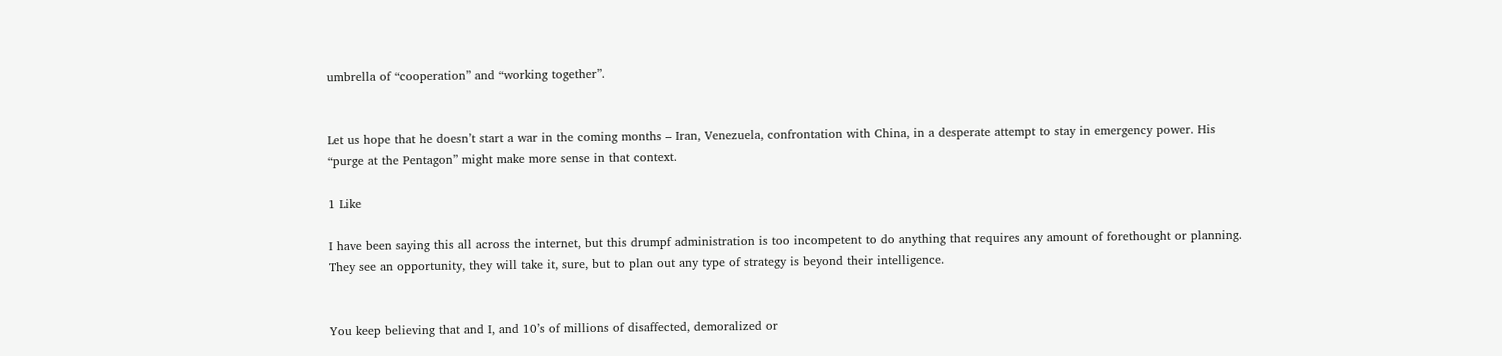umbrella of “cooperation” and “working together”.


Let us hope that he doesn’t start a war in the coming months – Iran, Venezuela, confrontation with China, in a desperate attempt to stay in emergency power. His “purge at the Pentagon” might make more sense in that context.

1 Like

I have been saying this all across the internet, but this drumpf administration is too incompetent to do anything that requires any amount of forethought or planning. They see an opportunity, they will take it, sure, but to plan out any type of strategy is beyond their intelligence.


You keep believing that and I, and 10’s of millions of disaffected, demoralized or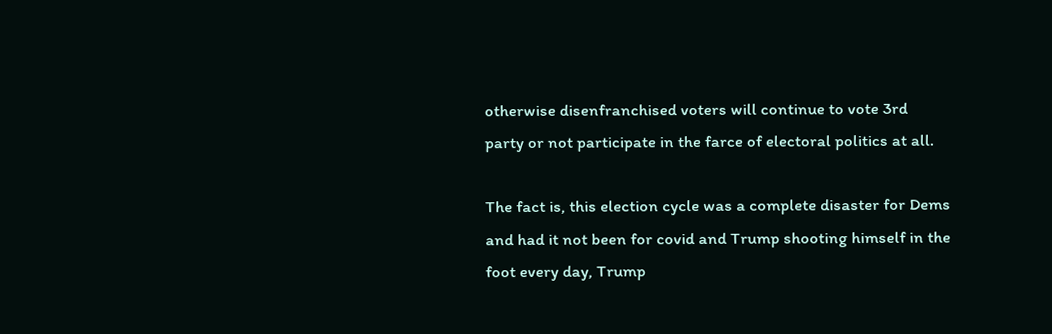otherwise disenfranchised voters will continue to vote 3rd party or not participate in the farce of electoral politics at all.

The fact is, this election cycle was a complete disaster for Dems and had it not been for covid and Trump shooting himself in the foot every day, Trump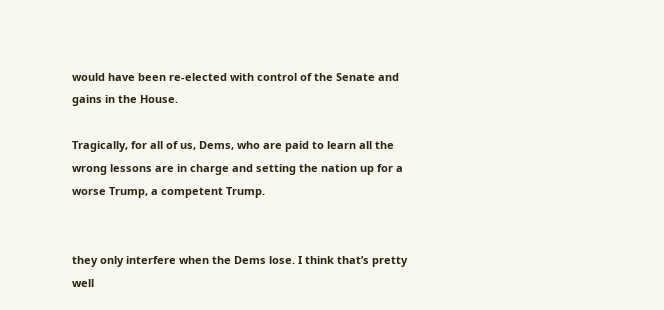would have been re-elected with control of the Senate and gains in the House.

Tragically, for all of us, Dems, who are paid to learn all the wrong lessons are in charge and setting the nation up for a worse Trump, a competent Trump.


they only interfere when the Dems lose. I think that’s pretty well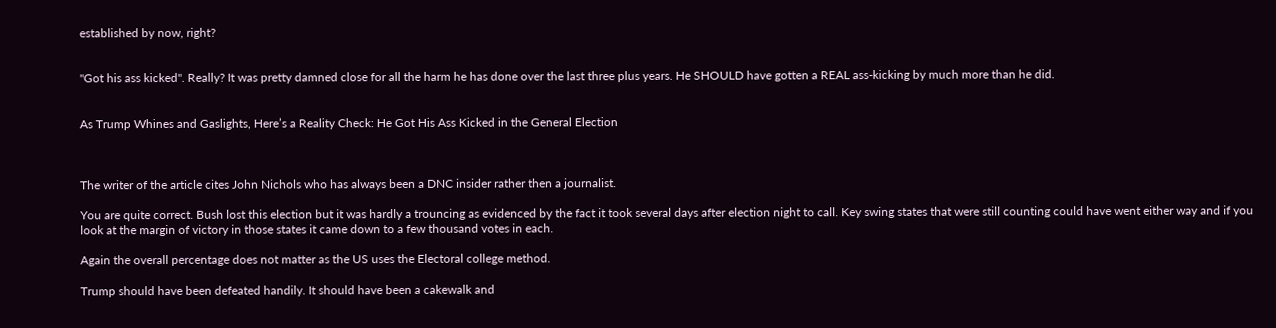established by now, right?


"Got his ass kicked". Really? It was pretty damned close for all the harm he has done over the last three plus years. He SHOULD have gotten a REAL ass-kicking by much more than he did.


As Trump Whines and Gaslights, Here’s a Reality Check: He Got His Ass Kicked in the General Election



The writer of the article cites John Nichols who has always been a DNC insider rather then a journalist.

You are quite correct. Bush lost this election but it was hardly a trouncing as evidenced by the fact it took several days after election night to call. Key swing states that were still counting could have went either way and if you look at the margin of victory in those states it came down to a few thousand votes in each.

Again the overall percentage does not matter as the US uses the Electoral college method.

Trump should have been defeated handily. It should have been a cakewalk and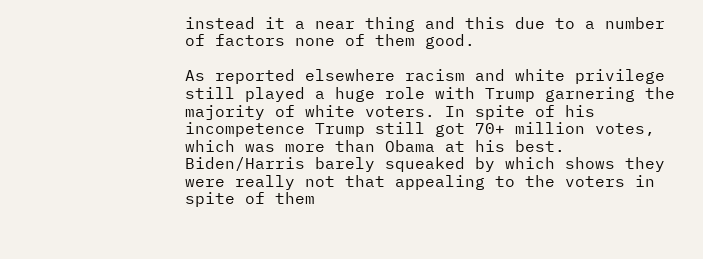instead it a near thing and this due to a number of factors none of them good.

As reported elsewhere racism and white privilege still played a huge role with Trump garnering the majority of white voters. In spite of his incompetence Trump still got 70+ million votes, which was more than Obama at his best. Biden/Harris barely squeaked by which shows they were really not that appealing to the voters in spite of them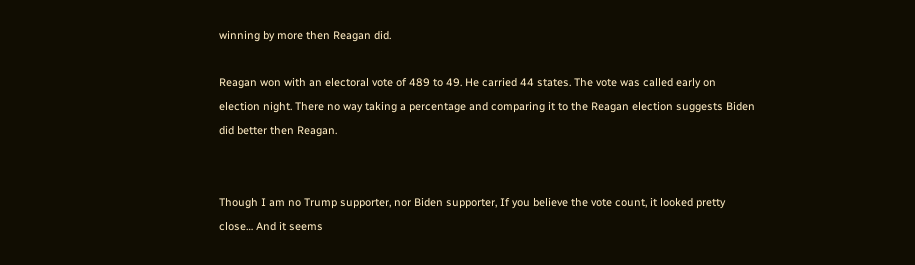winning by more then Reagan did.

Reagan won with an electoral vote of 489 to 49. He carried 44 states. The vote was called early on election night. There no way taking a percentage and comparing it to the Reagan election suggests Biden did better then Reagan.


Though I am no Trump supporter, nor Biden supporter, If you believe the vote count, it looked pretty close… And it seems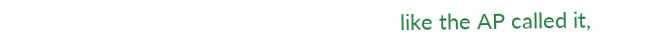like the AP called it,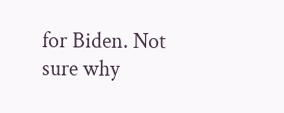for Biden. Not sure why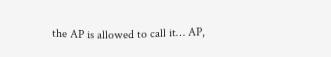the AP is allowed to call it… AP,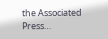the Associated Press…